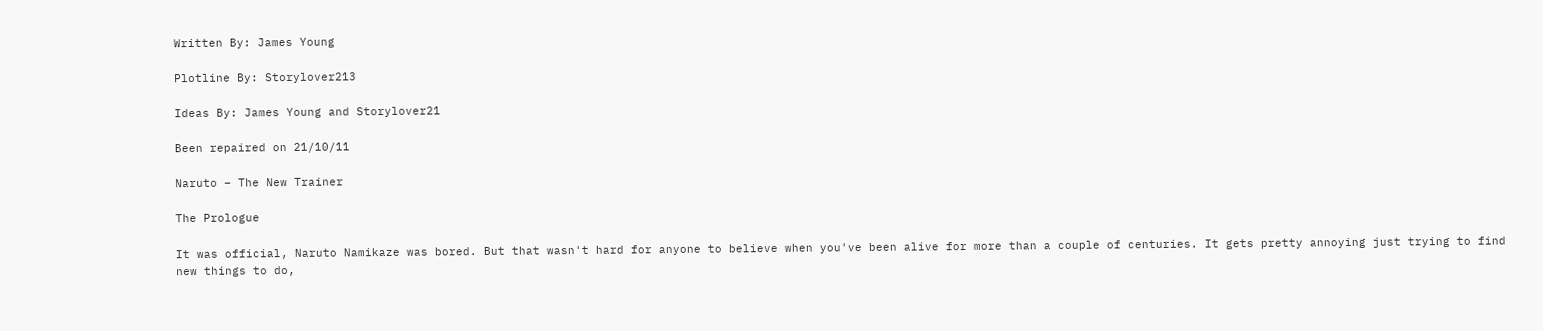Written By: James Young

Plotline By: Storylover213

Ideas By: James Young and Storylover21

Been repaired on 21/10/11

Naruto – The New Trainer

The Prologue

It was official, Naruto Namikaze was bored. But that wasn't hard for anyone to believe when you've been alive for more than a couple of centuries. It gets pretty annoying just trying to find new things to do,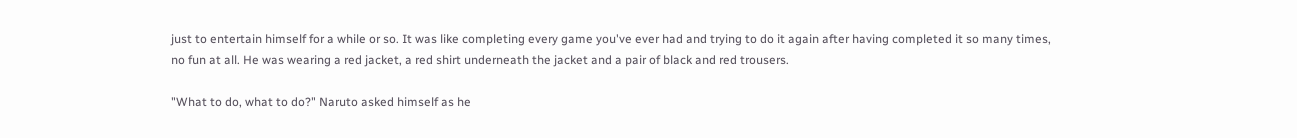just to entertain himself for a while or so. It was like completing every game you've ever had and trying to do it again after having completed it so many times, no fun at all. He was wearing a red jacket, a red shirt underneath the jacket and a pair of black and red trousers.

"What to do, what to do?" Naruto asked himself as he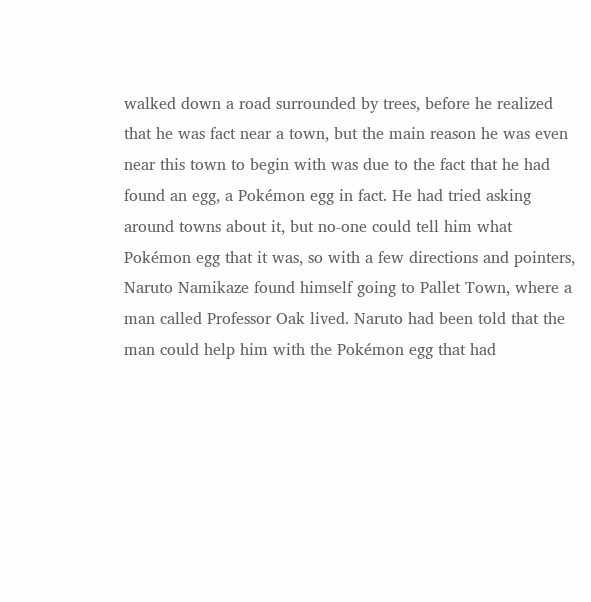walked down a road surrounded by trees, before he realized that he was fact near a town, but the main reason he was even near this town to begin with was due to the fact that he had found an egg, a Pokémon egg in fact. He had tried asking around towns about it, but no-one could tell him what Pokémon egg that it was, so with a few directions and pointers, Naruto Namikaze found himself going to Pallet Town, where a man called Professor Oak lived. Naruto had been told that the man could help him with the Pokémon egg that had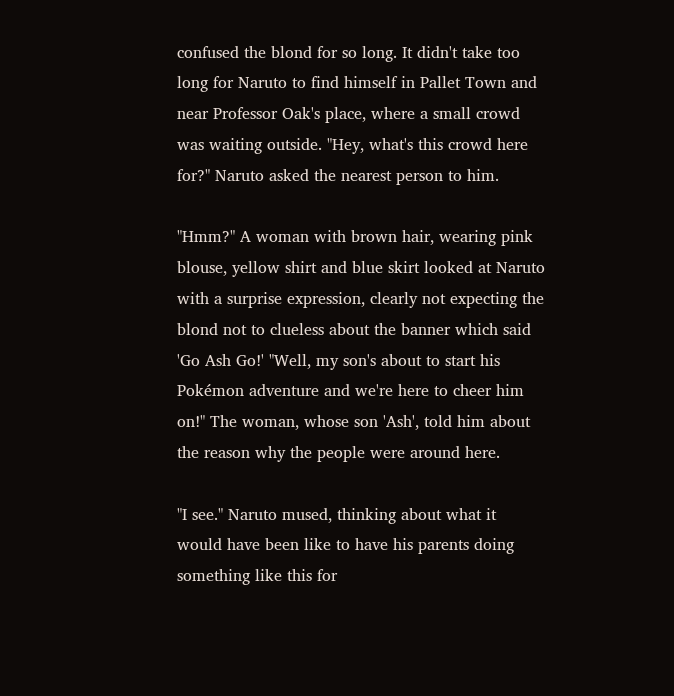confused the blond for so long. It didn't take too long for Naruto to find himself in Pallet Town and near Professor Oak's place, where a small crowd was waiting outside. "Hey, what's this crowd here for?" Naruto asked the nearest person to him.

"Hmm?" A woman with brown hair, wearing pink blouse, yellow shirt and blue skirt looked at Naruto with a surprise expression, clearly not expecting the blond not to clueless about the banner which said 'Go Ash Go!' "Well, my son's about to start his Pokémon adventure and we're here to cheer him on!" The woman, whose son 'Ash', told him about the reason why the people were around here.

"I see." Naruto mused, thinking about what it would have been like to have his parents doing something like this for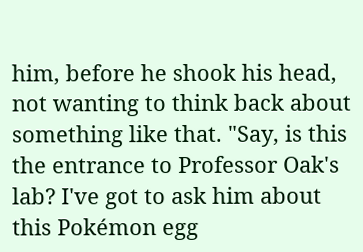him, before he shook his head, not wanting to think back about something like that. "Say, is this the entrance to Professor Oak's lab? I've got to ask him about this Pokémon egg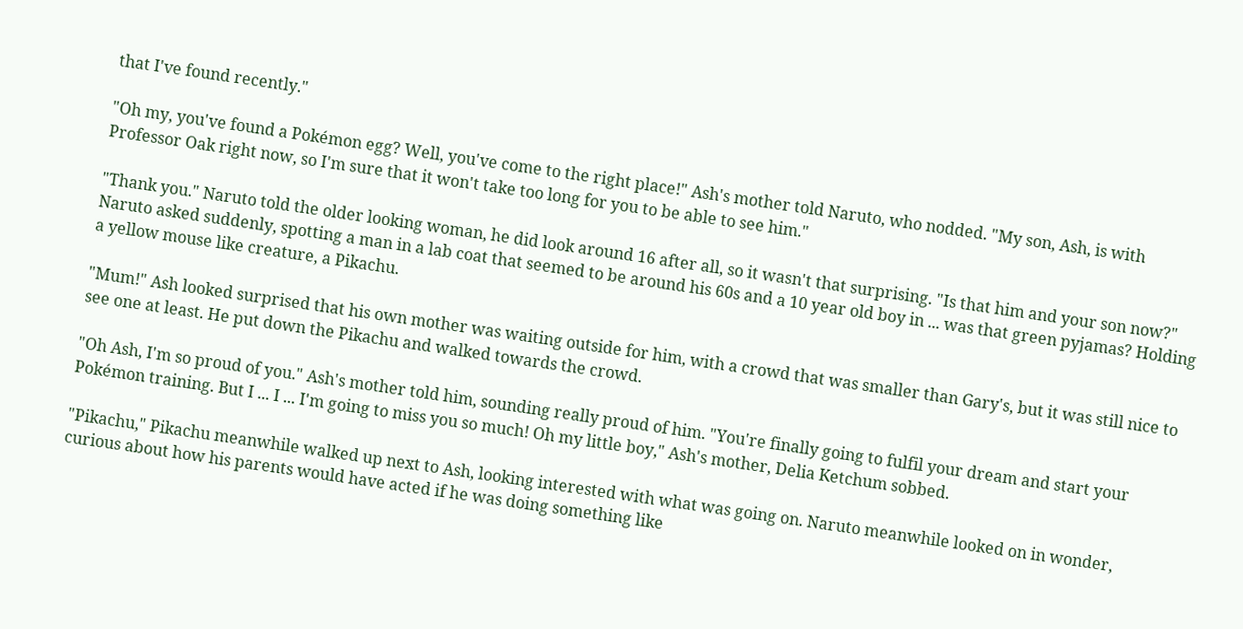that I've found recently."

"Oh my, you've found a Pokémon egg? Well, you've come to the right place!" Ash's mother told Naruto, who nodded. "My son, Ash, is with Professor Oak right now, so I'm sure that it won't take too long for you to be able to see him."

"Thank you." Naruto told the older looking woman, he did look around 16 after all, so it wasn't that surprising. "Is that him and your son now?" Naruto asked suddenly, spotting a man in a lab coat that seemed to be around his 60s and a 10 year old boy in ... was that green pyjamas? Holding a yellow mouse like creature, a Pikachu.

"Mum!" Ash looked surprised that his own mother was waiting outside for him, with a crowd that was smaller than Gary's, but it was still nice to see one at least. He put down the Pikachu and walked towards the crowd.

"Oh Ash, I'm so proud of you." Ash's mother told him, sounding really proud of him. "You're finally going to fulfil your dream and start your Pokémon training. But I ... I ... I'm going to miss you so much! Oh my little boy," Ash's mother, Delia Ketchum sobbed.

"Pikachu," Pikachu meanwhile walked up next to Ash, looking interested with what was going on. Naruto meanwhile looked on in wonder, curious about how his parents would have acted if he was doing something like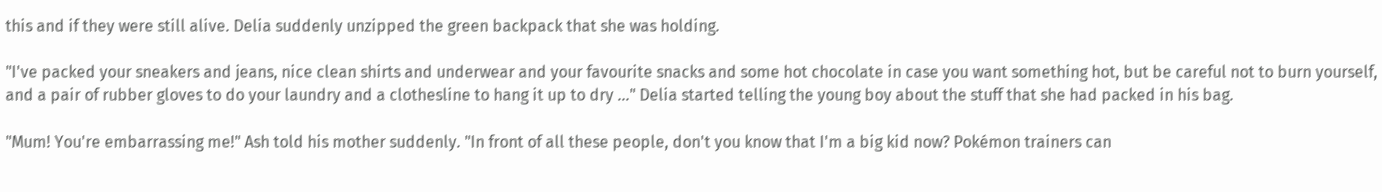this and if they were still alive. Delia suddenly unzipped the green backpack that she was holding.

"I've packed your sneakers and jeans, nice clean shirts and underwear and your favourite snacks and some hot chocolate in case you want something hot, but be careful not to burn yourself, and a pair of rubber gloves to do your laundry and a clothesline to hang it up to dry ..." Delia started telling the young boy about the stuff that she had packed in his bag.

"Mum! You're embarrassing me!" Ash told his mother suddenly. "In front of all these people, don't you know that I'm a big kid now? Pokémon trainers can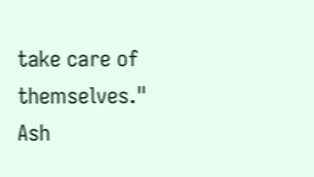take care of themselves." Ash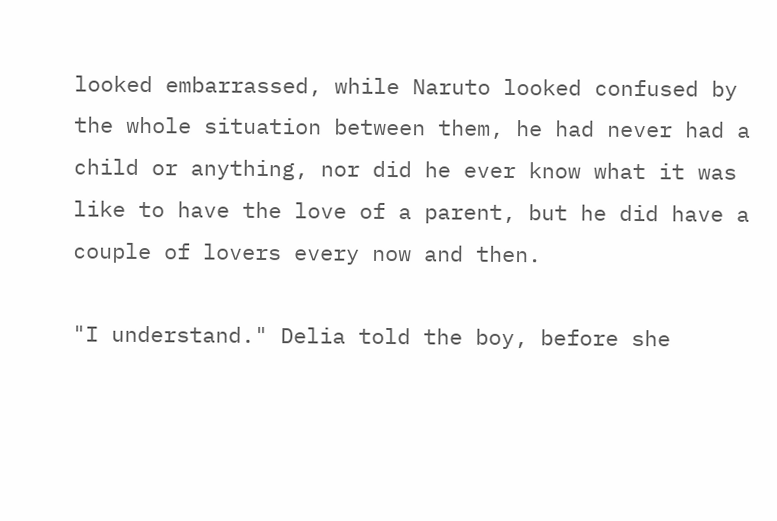looked embarrassed, while Naruto looked confused by the whole situation between them, he had never had a child or anything, nor did he ever know what it was like to have the love of a parent, but he did have a couple of lovers every now and then.

"I understand." Delia told the boy, before she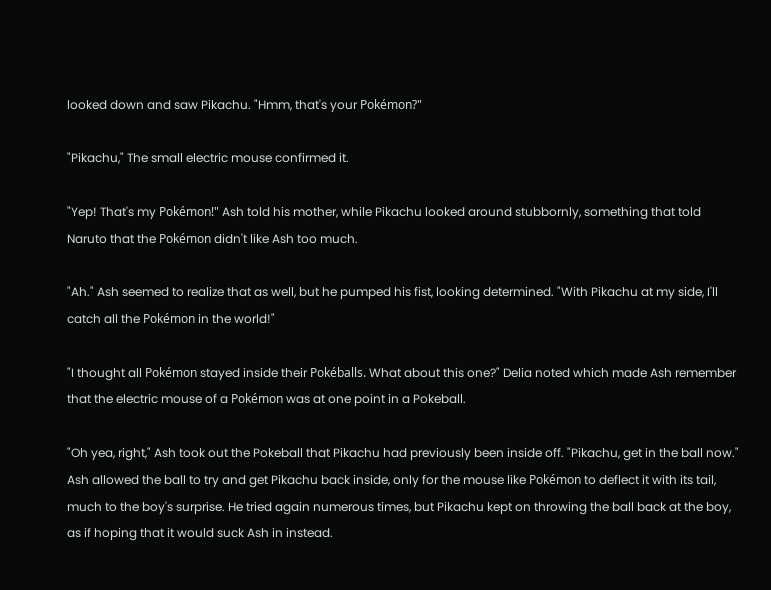looked down and saw Pikachu. "Hmm, that's your Pokémon?"

"Pikachu," The small electric mouse confirmed it.

"Yep! That's my Pokémon!" Ash told his mother, while Pikachu looked around stubbornly, something that told Naruto that the Pokémon didn't like Ash too much.

"Ah." Ash seemed to realize that as well, but he pumped his fist, looking determined. "With Pikachu at my side, I'll catch all the Pokémon in the world!"

"I thought all Pokémon stayed inside their Pokéballs. What about this one?" Delia noted which made Ash remember that the electric mouse of a Pokémon was at one point in a Pokeball.

"Oh yea, right," Ash took out the Pokeball that Pikachu had previously been inside off. "Pikachu, get in the ball now." Ash allowed the ball to try and get Pikachu back inside, only for the mouse like Pokémon to deflect it with its tail, much to the boy's surprise. He tried again numerous times, but Pikachu kept on throwing the ball back at the boy, as if hoping that it would suck Ash in instead.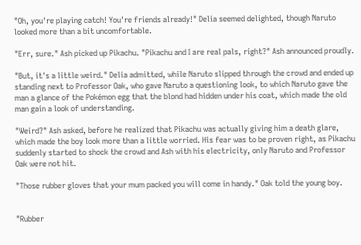"Oh, you're playing catch! You're friends already!" Delia seemed delighted, though Naruto looked more than a bit uncomfortable.

"Err, sure." Ash picked up Pikachu. "Pikachu and I are real pals, right?" Ash announced proudly.

"But, it's a little weird." Delia admitted, while Naruto slipped through the crowd and ended up standing next to Professor Oak, who gave Naruto a questioning look, to which Naruto gave the man a glance of the Pokémon egg that the blond had hidden under his coat, which made the old man gain a look of understanding.

"Weird?" Ash asked, before he realized that Pikachu was actually giving him a death glare, which made the boy look more than a little worried. His fear was to be proven right, as Pikachu suddenly started to shock the crowd and Ash with his electricity, only Naruto and Professor Oak were not hit.

"Those rubber gloves that your mum packed you will come in handy." Oak told the young boy.


"Rubber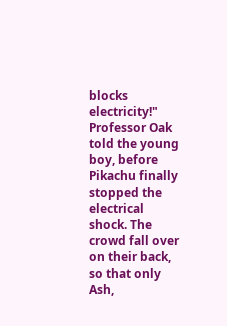blocks electricity!" Professor Oak told the young boy, before Pikachu finally stopped the electrical shock. The crowd fall over on their back, so that only Ash,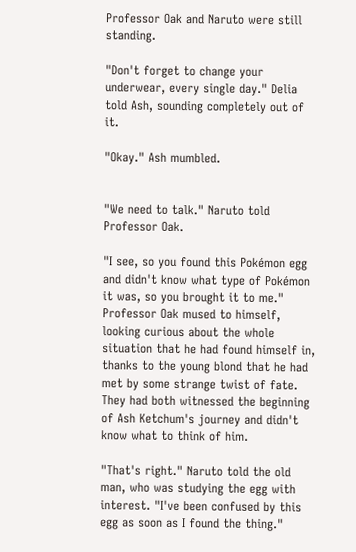Professor Oak and Naruto were still standing.

"Don't forget to change your underwear, every single day." Delia told Ash, sounding completely out of it.

"Okay." Ash mumbled.


"We need to talk." Naruto told Professor Oak.

"I see, so you found this Pokémon egg and didn't know what type of Pokémon it was, so you brought it to me." Professor Oak mused to himself, looking curious about the whole situation that he had found himself in, thanks to the young blond that he had met by some strange twist of fate. They had both witnessed the beginning of Ash Ketchum's journey and didn't know what to think of him.

"That's right." Naruto told the old man, who was studying the egg with interest. "I've been confused by this egg as soon as I found the thing."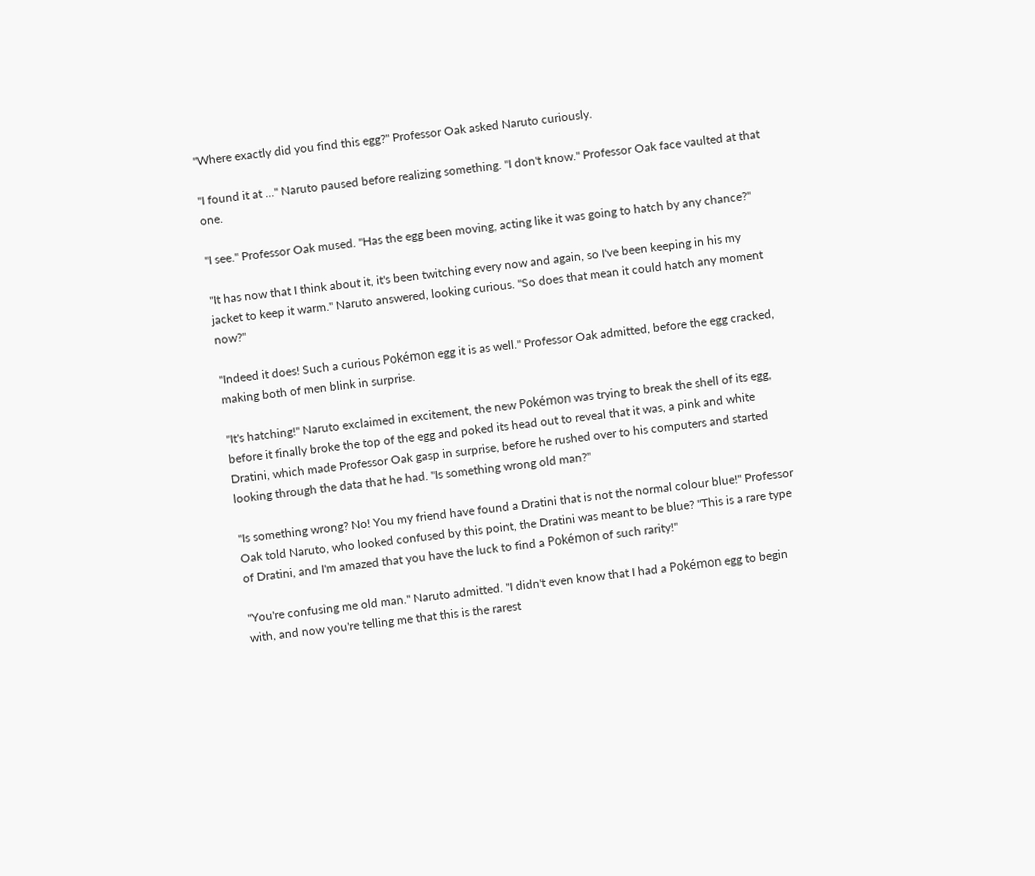"Where exactly did you find this egg?" Professor Oak asked Naruto curiously.

"I found it at ..." Naruto paused before realizing something. "I don't know." Professor Oak face vaulted at that one.

"I see." Professor Oak mused. "Has the egg been moving, acting like it was going to hatch by any chance?"

"It has now that I think about it, it's been twitching every now and again, so I've been keeping in his my jacket to keep it warm." Naruto answered, looking curious. "So does that mean it could hatch any moment now?"

"Indeed it does! Such a curious Pokémon egg it is as well." Professor Oak admitted, before the egg cracked, making both of men blink in surprise.

"It's hatching!" Naruto exclaimed in excitement, the new Pokémon was trying to break the shell of its egg, before it finally broke the top of the egg and poked its head out to reveal that it was, a pink and white Dratini, which made Professor Oak gasp in surprise, before he rushed over to his computers and started looking through the data that he had. "Is something wrong old man?"

"Is something wrong? No! You my friend have found a Dratini that is not the normal colour blue!" Professor Oak told Naruto, who looked confused by this point, the Dratini was meant to be blue? "This is a rare type of Dratini, and I'm amazed that you have the luck to find a Pokémon of such rarity!"

"You're confusing me old man." Naruto admitted. "I didn't even know that I had a Pokémon egg to begin with, and now you're telling me that this is the rarest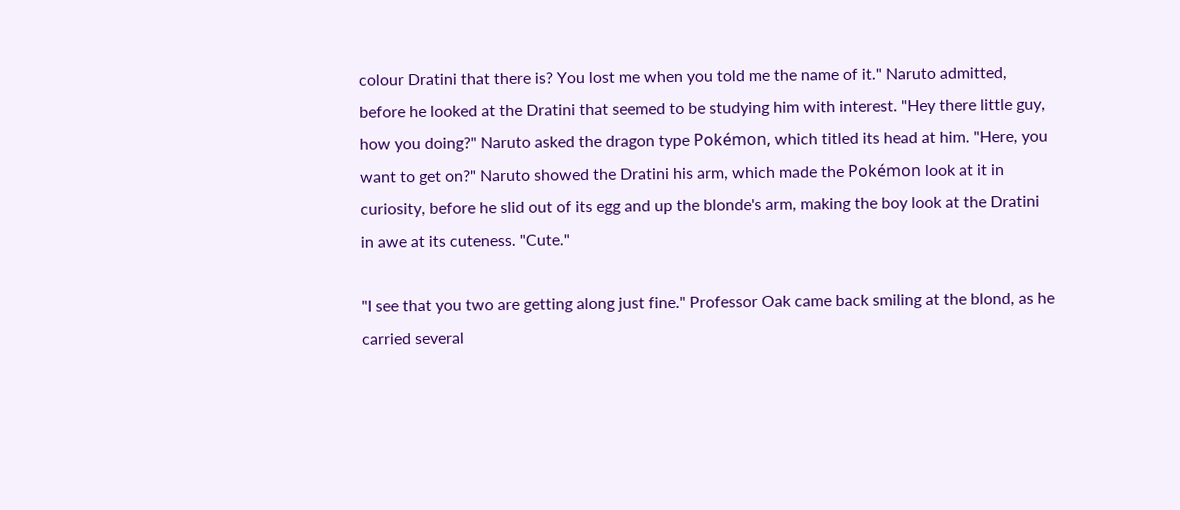colour Dratini that there is? You lost me when you told me the name of it." Naruto admitted, before he looked at the Dratini that seemed to be studying him with interest. "Hey there little guy, how you doing?" Naruto asked the dragon type Pokémon, which titled its head at him. "Here, you want to get on?" Naruto showed the Dratini his arm, which made the Pokémon look at it in curiosity, before he slid out of its egg and up the blonde's arm, making the boy look at the Dratini in awe at its cuteness. "Cute."

"I see that you two are getting along just fine." Professor Oak came back smiling at the blond, as he carried several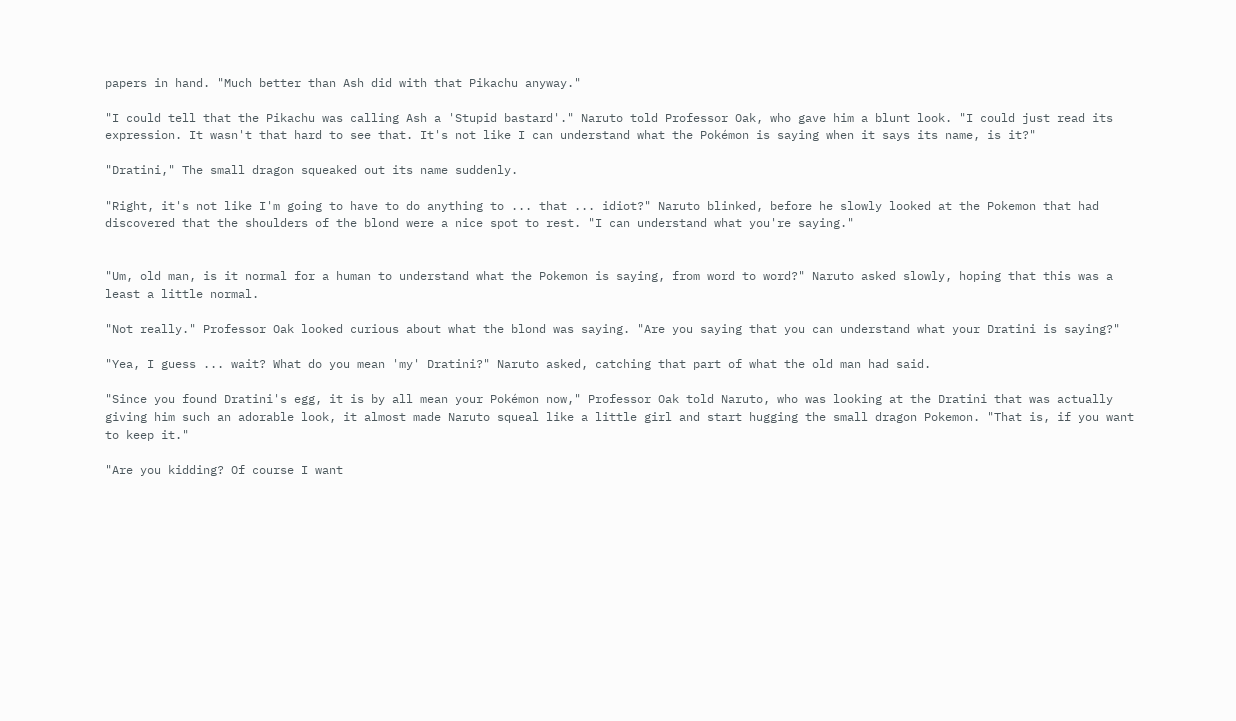papers in hand. "Much better than Ash did with that Pikachu anyway."

"I could tell that the Pikachu was calling Ash a 'Stupid bastard'." Naruto told Professor Oak, who gave him a blunt look. "I could just read its expression. It wasn't that hard to see that. It's not like I can understand what the Pokémon is saying when it says its name, is it?"

"Dratini," The small dragon squeaked out its name suddenly.

"Right, it's not like I'm going to have to do anything to ... that ... idiot?" Naruto blinked, before he slowly looked at the Pokemon that had discovered that the shoulders of the blond were a nice spot to rest. "I can understand what you're saying."


"Um, old man, is it normal for a human to understand what the Pokemon is saying, from word to word?" Naruto asked slowly, hoping that this was a least a little normal.

"Not really." Professor Oak looked curious about what the blond was saying. "Are you saying that you can understand what your Dratini is saying?"

"Yea, I guess ... wait? What do you mean 'my' Dratini?" Naruto asked, catching that part of what the old man had said.

"Since you found Dratini's egg, it is by all mean your Pokémon now," Professor Oak told Naruto, who was looking at the Dratini that was actually giving him such an adorable look, it almost made Naruto squeal like a little girl and start hugging the small dragon Pokemon. "That is, if you want to keep it."

"Are you kidding? Of course I want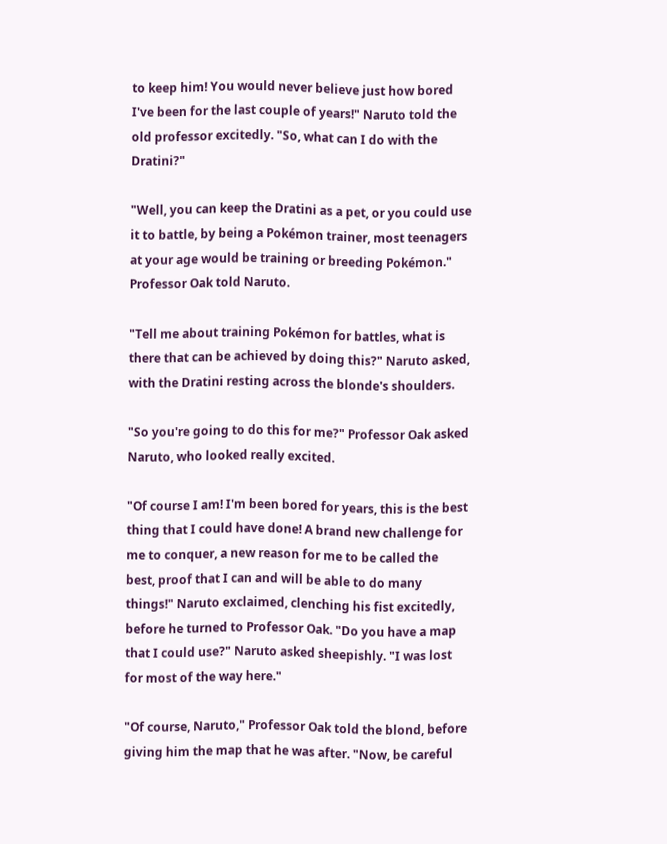to keep him! You would never believe just how bored I've been for the last couple of years!" Naruto told the old professor excitedly. "So, what can I do with the Dratini?"

"Well, you can keep the Dratini as a pet, or you could use it to battle, by being a Pokémon trainer, most teenagers at your age would be training or breeding Pokémon." Professor Oak told Naruto.

"Tell me about training Pokémon for battles, what is there that can be achieved by doing this?" Naruto asked, with the Dratini resting across the blonde's shoulders.

"So you're going to do this for me?" Professor Oak asked Naruto, who looked really excited.

"Of course I am! I'm been bored for years, this is the best thing that I could have done! A brand new challenge for me to conquer, a new reason for me to be called the best, proof that I can and will be able to do many things!" Naruto exclaimed, clenching his fist excitedly, before he turned to Professor Oak. "Do you have a map that I could use?" Naruto asked sheepishly. "I was lost for most of the way here."

"Of course, Naruto," Professor Oak told the blond, before giving him the map that he was after. "Now, be careful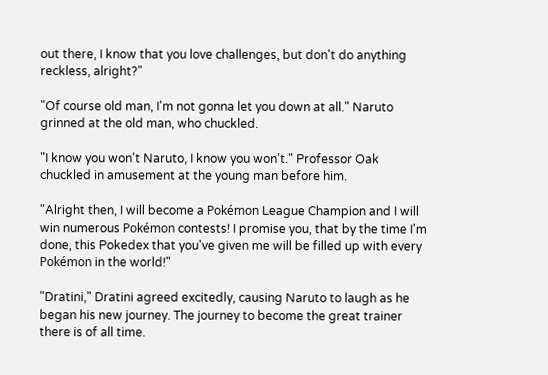out there, I know that you love challenges, but don't do anything reckless, alright?"

"Of course old man, I'm not gonna let you down at all." Naruto grinned at the old man, who chuckled.

"I know you won't Naruto, I know you won't." Professor Oak chuckled in amusement at the young man before him.

"Alright then, I will become a Pokémon League Champion and I will win numerous Pokémon contests! I promise you, that by the time I'm done, this Pokedex that you've given me will be filled up with every Pokémon in the world!"

"Dratini," Dratini agreed excitedly, causing Naruto to laugh as he began his new journey. The journey to become the great trainer there is of all time.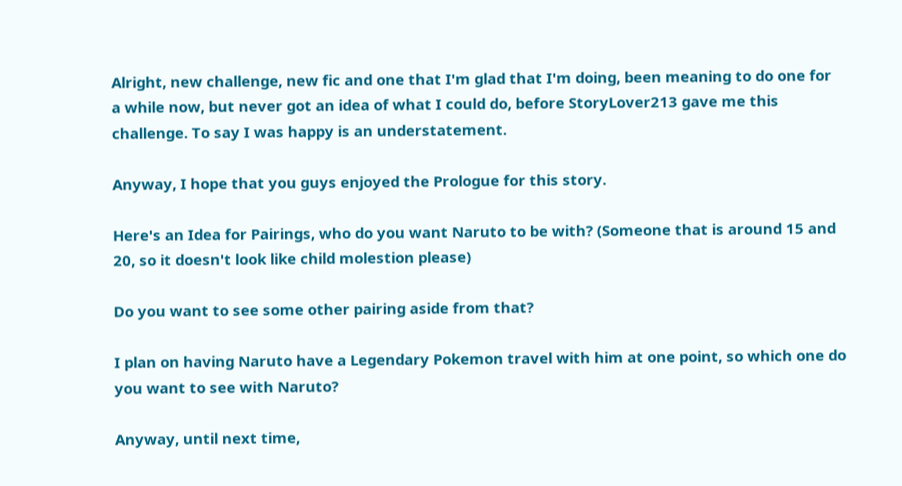Alright, new challenge, new fic and one that I'm glad that I'm doing, been meaning to do one for a while now, but never got an idea of what I could do, before StoryLover213 gave me this challenge. To say I was happy is an understatement.

Anyway, I hope that you guys enjoyed the Prologue for this story.

Here's an Idea for Pairings, who do you want Naruto to be with? (Someone that is around 15 and 20, so it doesn't look like child molestion please)

Do you want to see some other pairing aside from that?

I plan on having Naruto have a Legendary Pokemon travel with him at one point, so which one do you want to see with Naruto?

Anyway, until next time,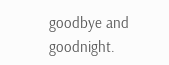goodbye and goodnight.